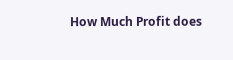How Much Profit does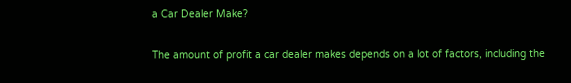a Car Dealer Make?

The amount of profit a car dealer makes depends on a lot of factors, including the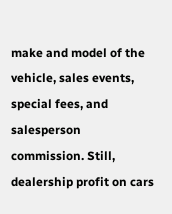make and model of the vehicle, sales events, special fees, and salesperson commission. Still, dealership profit on cars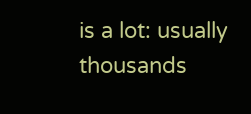is a lot: usually thousands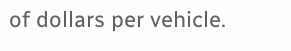of dollars per vehicle.